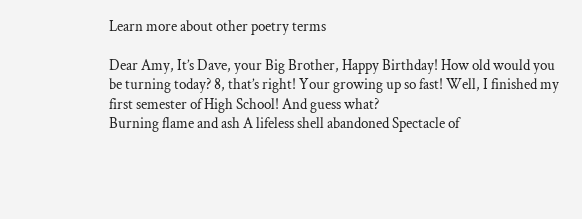Learn more about other poetry terms

Dear Amy, It’s Dave, your Big Brother, Happy Birthday! How old would you be turning today? 8, that’s right! Your growing up so fast! Well, I finished my first semester of High School! And guess what?
Burning flame and ash A lifeless shell abandoned Spectacle of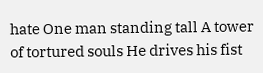hate One man standing tall A tower of tortured souls He drives his fist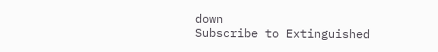down
Subscribe to Extinguished